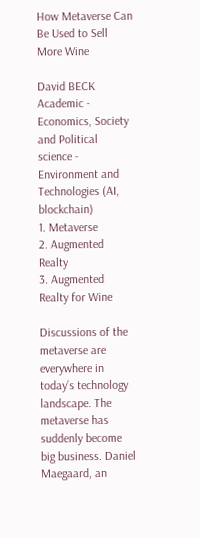How Metaverse Can Be Used to Sell More Wine

David BECK Academic - Economics, Society and Political science - Environment and Technologies (AI, blockchain)
1. Metaverse
2. Augmented Realty
3. Augmented Realty for Wine

Discussions of the metaverse are everywhere in today’s technology landscape. The metaverse has suddenly become big business. Daniel Maegaard, an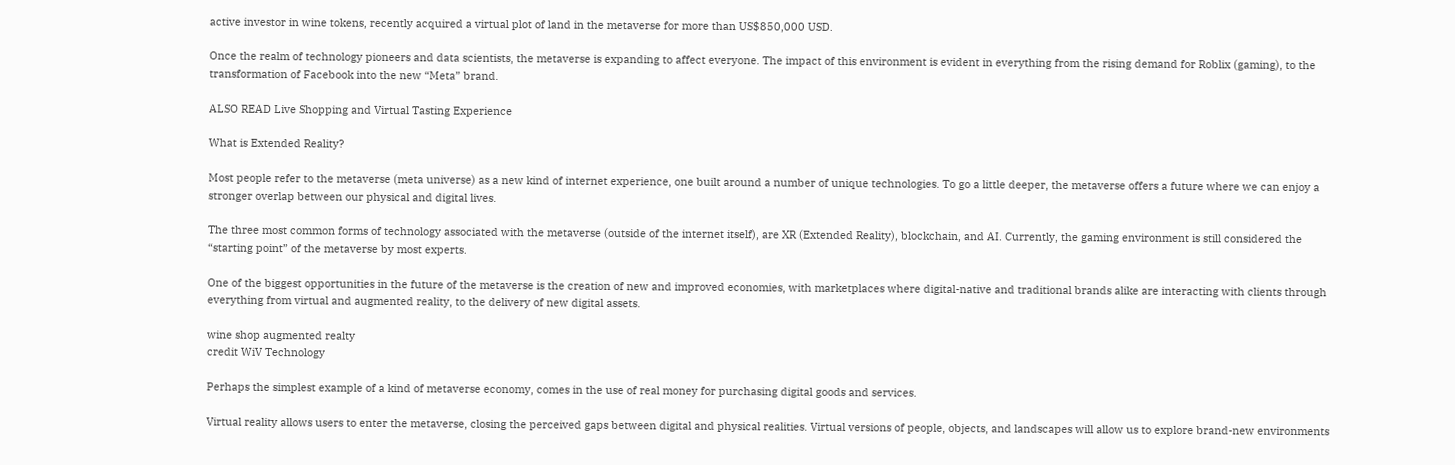active investor in wine tokens, recently acquired a virtual plot of land in the metaverse for more than US$850,000 USD.

Once the realm of technology pioneers and data scientists, the metaverse is expanding to affect everyone. The impact of this environment is evident in everything from the rising demand for Roblix (gaming), to the transformation of Facebook into the new “Meta” brand.

ALSO READ Live Shopping and Virtual Tasting Experience

What is Extended Reality?

Most people refer to the metaverse (meta universe) as a new kind of internet experience, one built around a number of unique technologies. To go a little deeper, the metaverse offers a future where we can enjoy a stronger overlap between our physical and digital lives.

The three most common forms of technology associated with the metaverse (outside of the internet itself), are XR (Extended Reality), blockchain, and AI. Currently, the gaming environment is still considered the “starting point” of the metaverse by most experts.

One of the biggest opportunities in the future of the metaverse is the creation of new and improved economies, with marketplaces where digital-native and traditional brands alike are interacting with clients through everything from virtual and augmented reality, to the delivery of new digital assets.

wine shop augmented realty
credit WiV Technology

Perhaps the simplest example of a kind of metaverse economy, comes in the use of real money for purchasing digital goods and services.

Virtual reality allows users to enter the metaverse, closing the perceived gaps between digital and physical realities. Virtual versions of people, objects, and landscapes will allow us to explore brand-new environments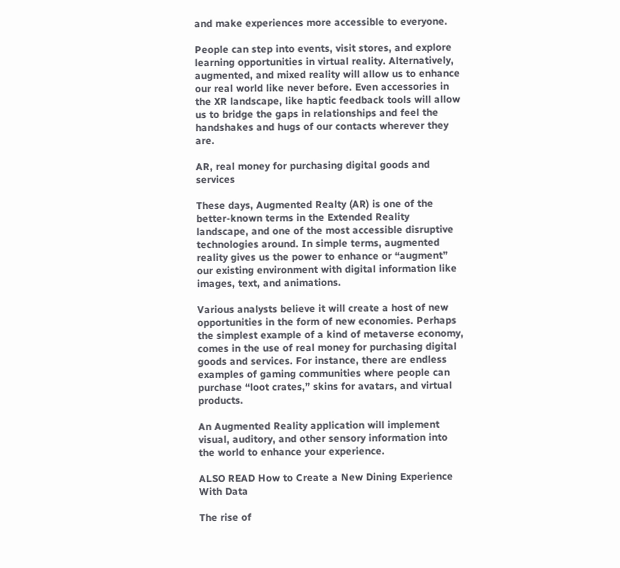and make experiences more accessible to everyone.

People can step into events, visit stores, and explore learning opportunities in virtual reality. Alternatively, augmented, and mixed reality will allow us to enhance our real world like never before. Even accessories in the XR landscape, like haptic feedback tools will allow us to bridge the gaps in relationships and feel the handshakes and hugs of our contacts wherever they are.

AR, real money for purchasing digital goods and services

These days, Augmented Realty (AR) is one of the better-known terms in the Extended Reality landscape, and one of the most accessible disruptive technologies around. In simple terms, augmented reality gives us the power to enhance or “augment” our existing environment with digital information like images, text, and animations.

Various analysts believe it will create a host of new opportunities in the form of new economies. Perhaps the simplest example of a kind of metaverse economy, comes in the use of real money for purchasing digital goods and services. For instance, there are endless examples of gaming communities where people can purchase “loot crates,” skins for avatars, and virtual products.

An Augmented Reality application will implement visual, auditory, and other sensory information into the world to enhance your experience.

ALSO READ How to Create a New Dining Experience With Data

The rise of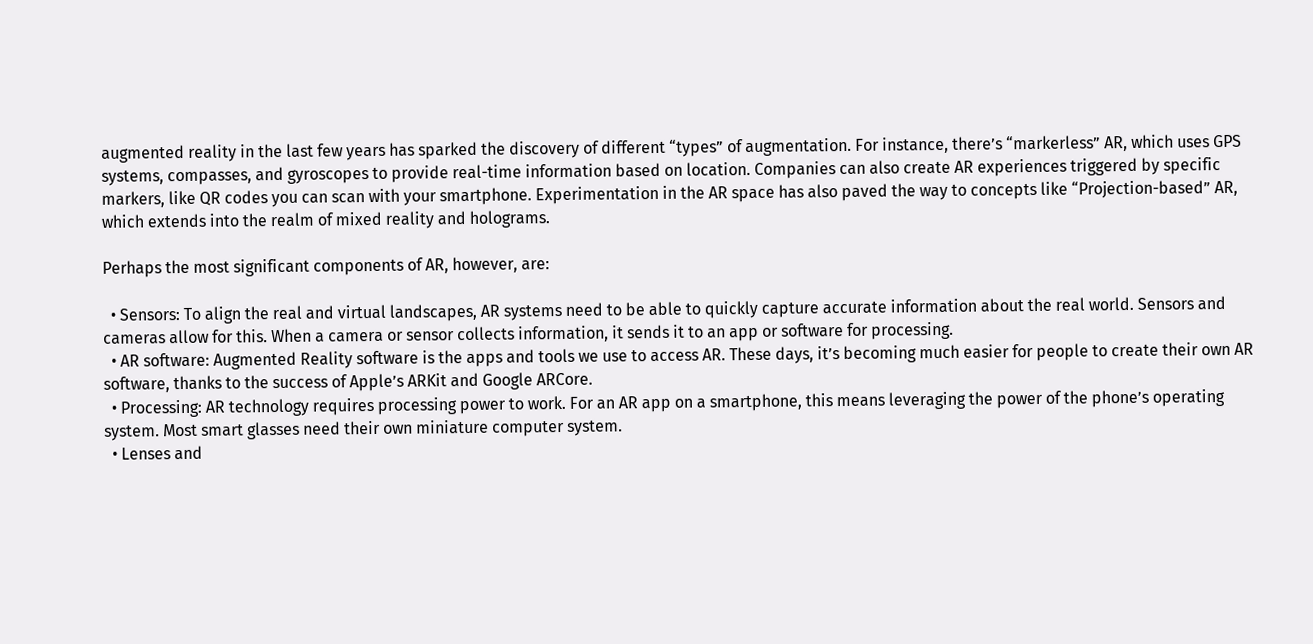augmented reality in the last few years has sparked the discovery of different “types” of augmentation. For instance, there’s “markerless” AR, which uses GPS systems, compasses, and gyroscopes to provide real-time information based on location. Companies can also create AR experiences triggered by specific markers, like QR codes you can scan with your smartphone. Experimentation in the AR space has also paved the way to concepts like “Projection-based” AR, which extends into the realm of mixed reality and holograms.

Perhaps the most significant components of AR, however, are:

  • Sensors: To align the real and virtual landscapes, AR systems need to be able to quickly capture accurate information about the real world. Sensors and cameras allow for this. When a camera or sensor collects information, it sends it to an app or software for processing.
  • AR software: Augmented Reality software is the apps and tools we use to access AR. These days, it’s becoming much easier for people to create their own AR software, thanks to the success of Apple’s ARKit and Google ARCore.
  • Processing: AR technology requires processing power to work. For an AR app on a smartphone, this means leveraging the power of the phone’s operating system. Most smart glasses need their own miniature computer system.
  • Lenses and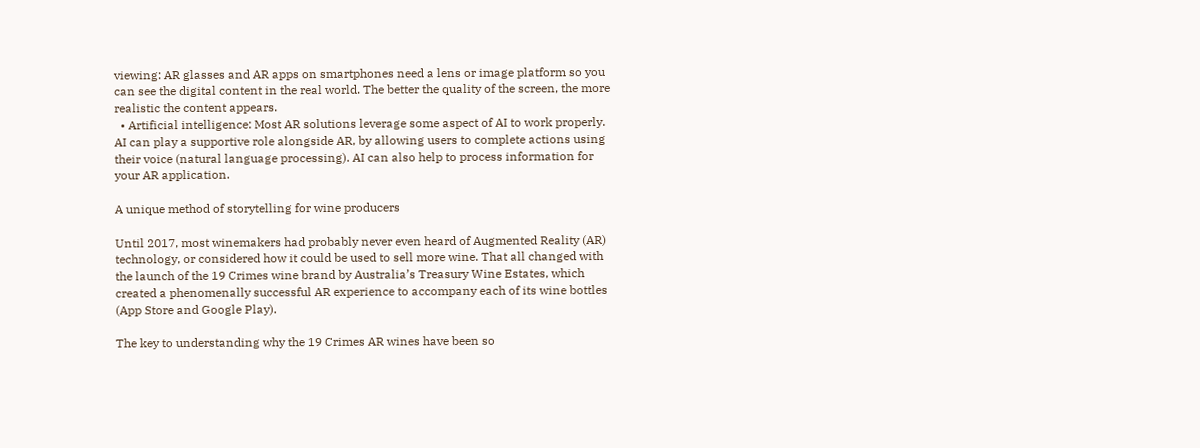viewing: AR glasses and AR apps on smartphones need a lens or image platform so you can see the digital content in the real world. The better the quality of the screen, the more realistic the content appears.
  • Artificial intelligence: Most AR solutions leverage some aspect of AI to work properly. AI can play a supportive role alongside AR, by allowing users to complete actions using their voice (natural language processing). AI can also help to process information for your AR application.

A unique method of storytelling for wine producers

Until 2017, most winemakers had probably never even heard of Augmented Reality (AR) technology, or considered how it could be used to sell more wine. That all changed with the launch of the 19 Crimes wine brand by Australia’s Treasury Wine Estates, which created a phenomenally successful AR experience to accompany each of its wine bottles (App Store and Google Play).

The key to understanding why the 19 Crimes AR wines have been so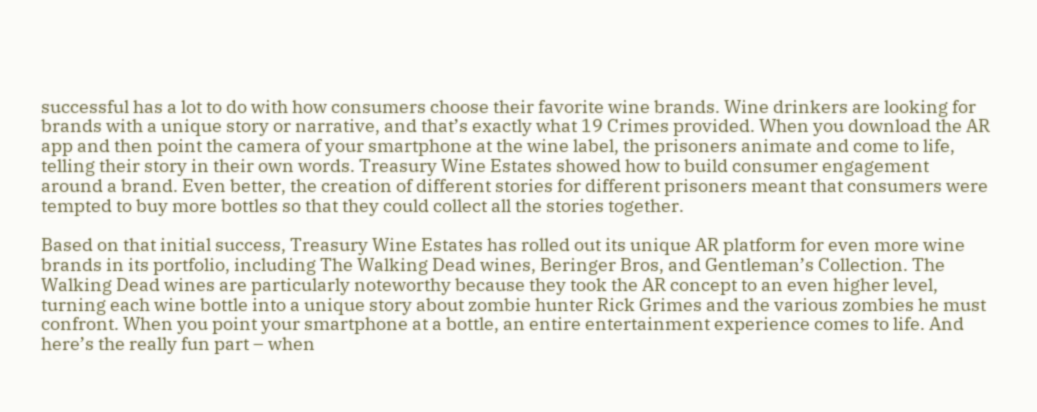successful has a lot to do with how consumers choose their favorite wine brands. Wine drinkers are looking for brands with a unique story or narrative, and that’s exactly what 19 Crimes provided. When you download the AR app and then point the camera of your smartphone at the wine label, the prisoners animate and come to life, telling their story in their own words. Treasury Wine Estates showed how to build consumer engagement around a brand. Even better, the creation of different stories for different prisoners meant that consumers were tempted to buy more bottles so that they could collect all the stories together.

Based on that initial success, Treasury Wine Estates has rolled out its unique AR platform for even more wine brands in its portfolio, including The Walking Dead wines, Beringer Bros, and Gentleman’s Collection. The Walking Dead wines are particularly noteworthy because they took the AR concept to an even higher level, turning each wine bottle into a unique story about zombie hunter Rick Grimes and the various zombies he must confront. When you point your smartphone at a bottle, an entire entertainment experience comes to life. And here’s the really fun part – when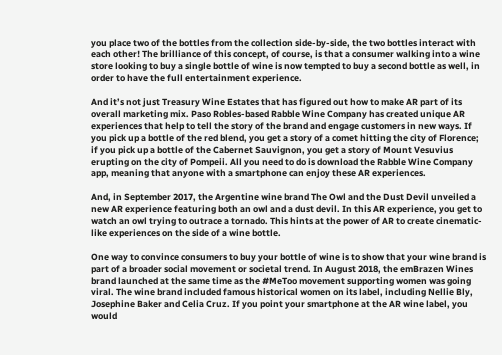you place two of the bottles from the collection side-by-side, the two bottles interact with each other! The brilliance of this concept, of course, is that a consumer walking into a wine store looking to buy a single bottle of wine is now tempted to buy a second bottle as well, in order to have the full entertainment experience.

And it’s not just Treasury Wine Estates that has figured out how to make AR part of its overall marketing mix. Paso Robles-based Rabble Wine Company has created unique AR experiences that help to tell the story of the brand and engage customers in new ways. If you pick up a bottle of the red blend, you get a story of a comet hitting the city of Florence; if you pick up a bottle of the Cabernet Sauvignon, you get a story of Mount Vesuvius erupting on the city of Pompeii. All you need to do is download the Rabble Wine Company app, meaning that anyone with a smartphone can enjoy these AR experiences.

And, in September 2017, the Argentine wine brand The Owl and the Dust Devil unveiled a new AR experience featuring both an owl and a dust devil. In this AR experience, you get to watch an owl trying to outrace a tornado. This hints at the power of AR to create cinematic-like experiences on the side of a wine bottle.

One way to convince consumers to buy your bottle of wine is to show that your wine brand is part of a broader social movement or societal trend. In August 2018, the emBrazen Wines brand launched at the same time as the #MeToo movement supporting women was going viral. The wine brand included famous historical women on its label, including Nellie Bly, Josephine Baker and Celia Cruz. If you point your smartphone at the AR wine label, you would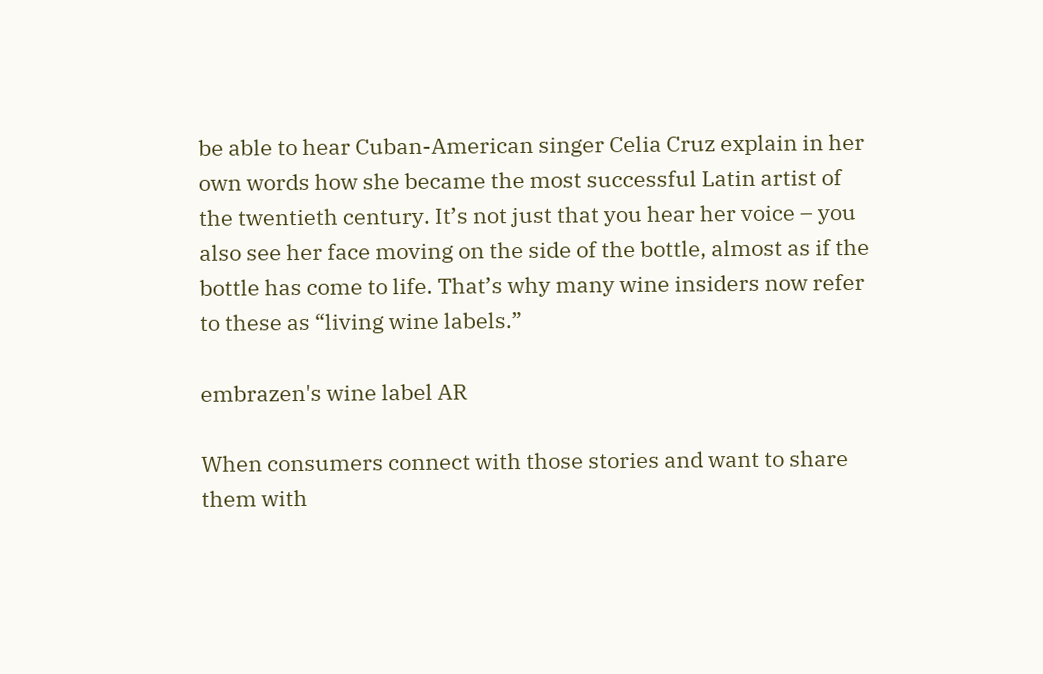be able to hear Cuban-American singer Celia Cruz explain in her own words how she became the most successful Latin artist of the twentieth century. It’s not just that you hear her voice – you also see her face moving on the side of the bottle, almost as if the bottle has come to life. That’s why many wine insiders now refer to these as “living wine labels.”

embrazen's wine label AR

When consumers connect with those stories and want to share them with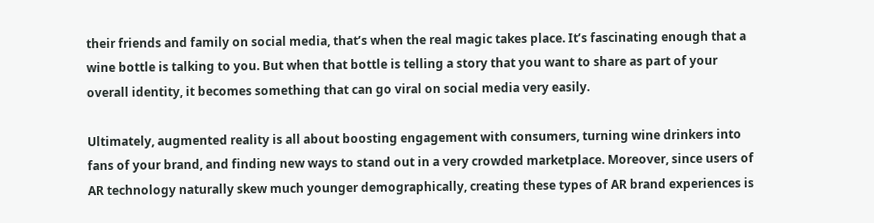their friends and family on social media, that’s when the real magic takes place. It’s fascinating enough that a wine bottle is talking to you. But when that bottle is telling a story that you want to share as part of your overall identity, it becomes something that can go viral on social media very easily.

Ultimately, augmented reality is all about boosting engagement with consumers, turning wine drinkers into fans of your brand, and finding new ways to stand out in a very crowded marketplace. Moreover, since users of AR technology naturally skew much younger demographically, creating these types of AR brand experiences is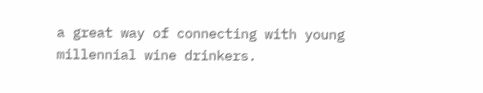a great way of connecting with young millennial wine drinkers.